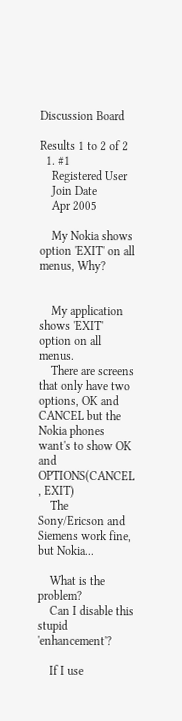Discussion Board

Results 1 to 2 of 2
  1. #1
    Registered User
    Join Date
    Apr 2005

    My Nokia shows option 'EXIT' on all menus, Why?


    My application shows 'EXIT' option on all menus.
    There are screens that only have two options, OK and CANCEL but the Nokia phones want's to show OK and OPTIONS(CANCEL , EXIT)
    The Sony/Ericson and Siemens work fine, but Nokia...

    What is the problem?
    Can I disable this stupid 'enhancement'?

    If I use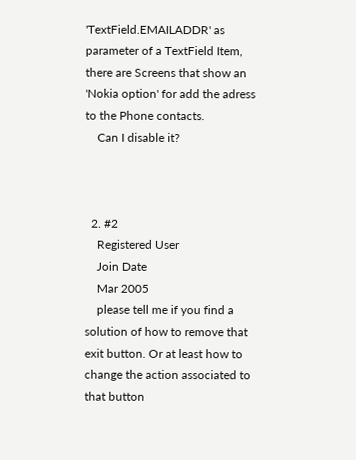'TextField.EMAILADDR' as parameter of a TextField Item, there are Screens that show an 'Nokia option' for add the adress to the Phone contacts.
    Can I disable it?



  2. #2
    Registered User
    Join Date
    Mar 2005
    please tell me if you find a solution of how to remove that exit button. Or at least how to change the action associated to that button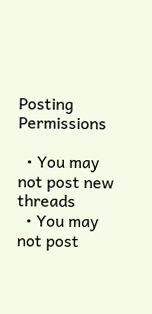Posting Permissions

  • You may not post new threads
  • You may not post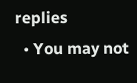replies
  • You may not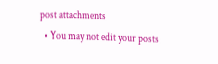post attachments
  • You may not edit your posts